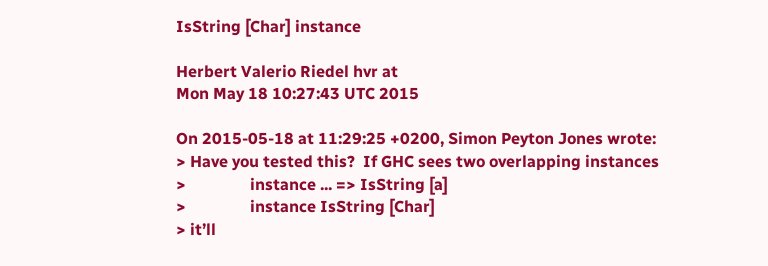IsString [Char] instance

Herbert Valerio Riedel hvr at
Mon May 18 10:27:43 UTC 2015

On 2015-05-18 at 11:29:25 +0200, Simon Peyton Jones wrote:
> Have you tested this?  If GHC sees two overlapping instances
>                instance ... => IsString [a]
>                instance IsString [Char]
> it’ll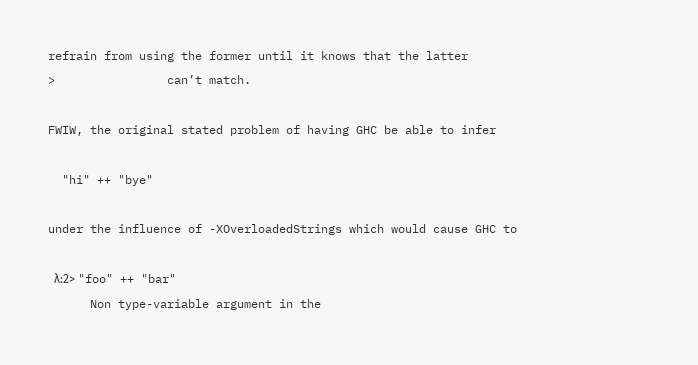refrain from using the former until it knows that the latter
>                can’t match.

FWIW, the original stated problem of having GHC be able to infer

  "hi" ++ "bye"

under the influence of -XOverloadedStrings which would cause GHC to

  λ:2> "foo" ++ "bar"
      Non type-variable argument in the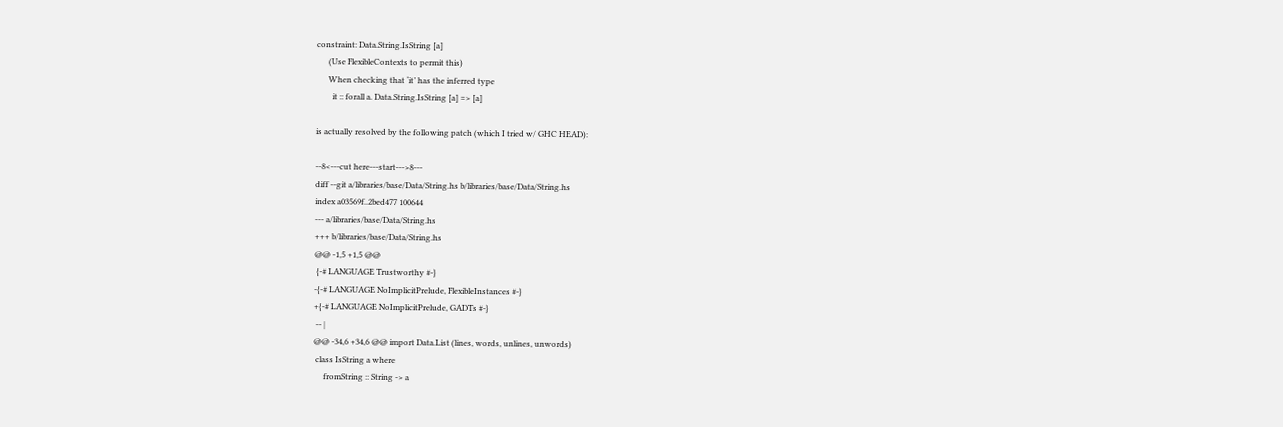constraint: Data.String.IsString [a]
      (Use FlexibleContexts to permit this)
      When checking that ‘it’ has the inferred type
        it :: forall a. Data.String.IsString [a] => [a]

is actually resolved by the following patch (which I tried w/ GHC HEAD):

--8<---cut here---start--->8---
diff --git a/libraries/base/Data/String.hs b/libraries/base/Data/String.hs
index a03569f..2bed477 100644
--- a/libraries/base/Data/String.hs
+++ b/libraries/base/Data/String.hs
@@ -1,5 +1,5 @@
 {-# LANGUAGE Trustworthy #-}
-{-# LANGUAGE NoImplicitPrelude, FlexibleInstances #-}
+{-# LANGUAGE NoImplicitPrelude, GADTs #-}
 -- |
@@ -34,6 +34,6 @@ import Data.List (lines, words, unlines, unwords)
 class IsString a where
     fromString :: String -> a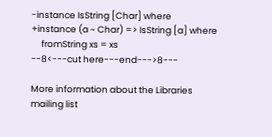-instance IsString [Char] where
+instance (a ~ Char) => IsString [a] where
     fromString xs = xs
--8<---cut here---end--->8---

More information about the Libraries mailing list